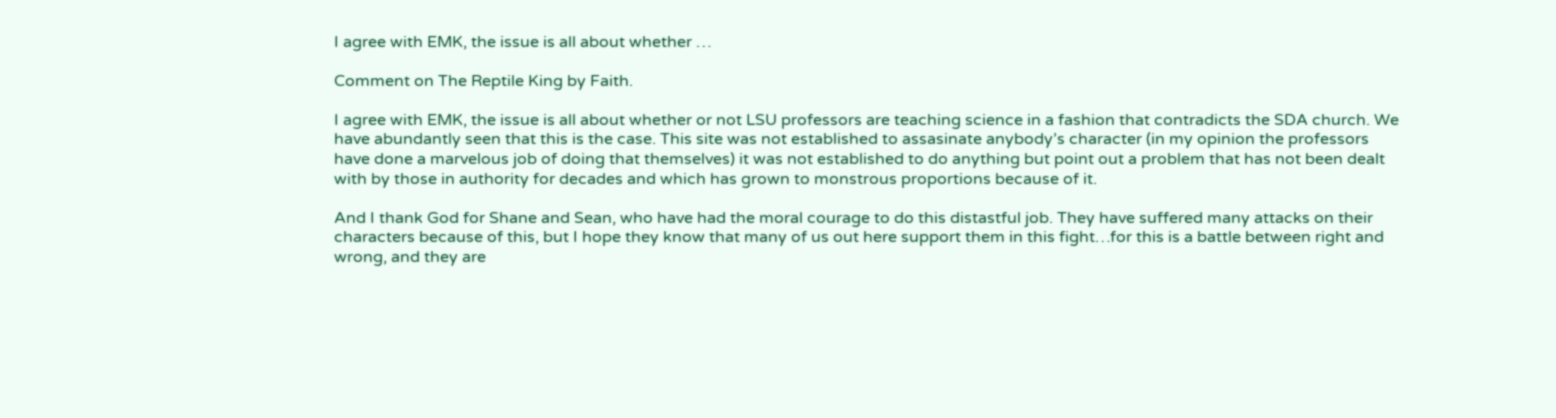I agree with EMK, the issue is all about whether …

Comment on The Reptile King by Faith.

I agree with EMK, the issue is all about whether or not LSU professors are teaching science in a fashion that contradicts the SDA church. We have abundantly seen that this is the case. This site was not established to assasinate anybody’s character (in my opinion the professors have done a marvelous job of doing that themselves) it was not established to do anything but point out a problem that has not been dealt with by those in authority for decades and which has grown to monstrous proportions because of it.

And I thank God for Shane and Sean, who have had the moral courage to do this distastful job. They have suffered many attacks on their characters because of this, but I hope they know that many of us out here support them in this fight…for this is a battle between right and wrong, and they are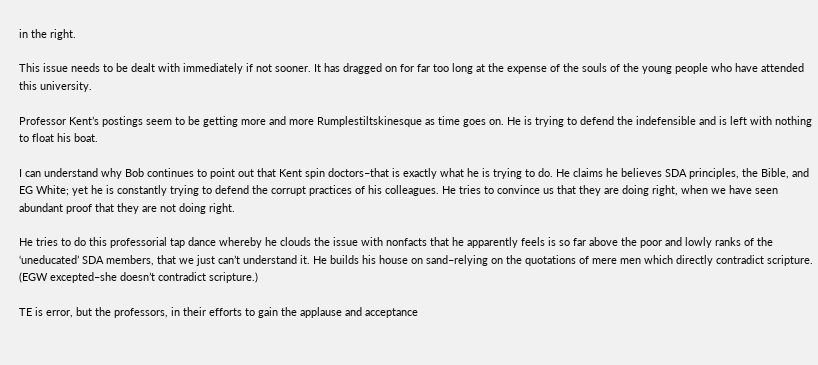in the right.

This issue needs to be dealt with immediately if not sooner. It has dragged on for far too long at the expense of the souls of the young people who have attended this university.

Professor Kent’s postings seem to be getting more and more Rumplestiltskinesque as time goes on. He is trying to defend the indefensible and is left with nothing to float his boat.

I can understand why Bob continues to point out that Kent spin doctors–that is exactly what he is trying to do. He claims he believes SDA principles, the Bible, and EG White; yet he is constantly trying to defend the corrupt practices of his colleagues. He tries to convince us that they are doing right, when we have seen abundant proof that they are not doing right.

He tries to do this professorial tap dance whereby he clouds the issue with nonfacts that he apparently feels is so far above the poor and lowly ranks of the ‘uneducated’ SDA members, that we just can’t understand it. He builds his house on sand–relying on the quotations of mere men which directly contradict scripture. (EGW excepted–she doesn’t contradict scripture.)

TE is error, but the professors, in their efforts to gain the applause and acceptance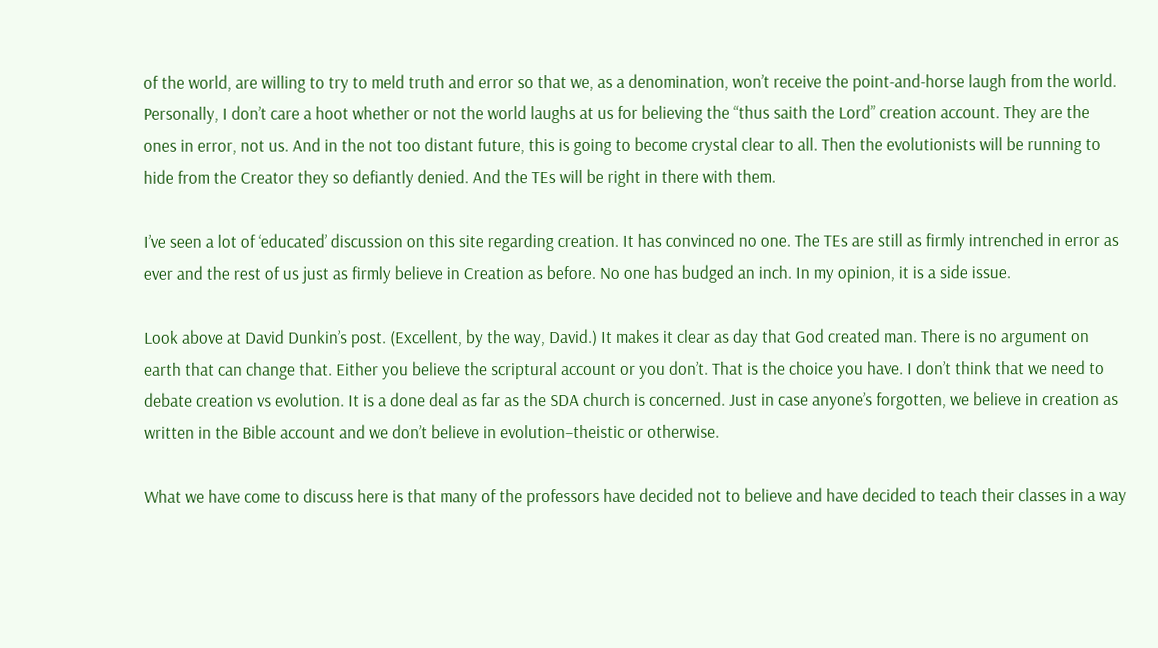of the world, are willing to try to meld truth and error so that we, as a denomination, won’t receive the point-and-horse laugh from the world. Personally, I don’t care a hoot whether or not the world laughs at us for believing the “thus saith the Lord” creation account. They are the ones in error, not us. And in the not too distant future, this is going to become crystal clear to all. Then the evolutionists will be running to hide from the Creator they so defiantly denied. And the TEs will be right in there with them.

I’ve seen a lot of ‘educated’ discussion on this site regarding creation. It has convinced no one. The TEs are still as firmly intrenched in error as ever and the rest of us just as firmly believe in Creation as before. No one has budged an inch. In my opinion, it is a side issue.

Look above at David Dunkin’s post. (Excellent, by the way, David.) It makes it clear as day that God created man. There is no argument on earth that can change that. Either you believe the scriptural account or you don’t. That is the choice you have. I don’t think that we need to debate creation vs evolution. It is a done deal as far as the SDA church is concerned. Just in case anyone’s forgotten, we believe in creation as written in the Bible account and we don’t believe in evolution–theistic or otherwise.

What we have come to discuss here is that many of the professors have decided not to believe and have decided to teach their classes in a way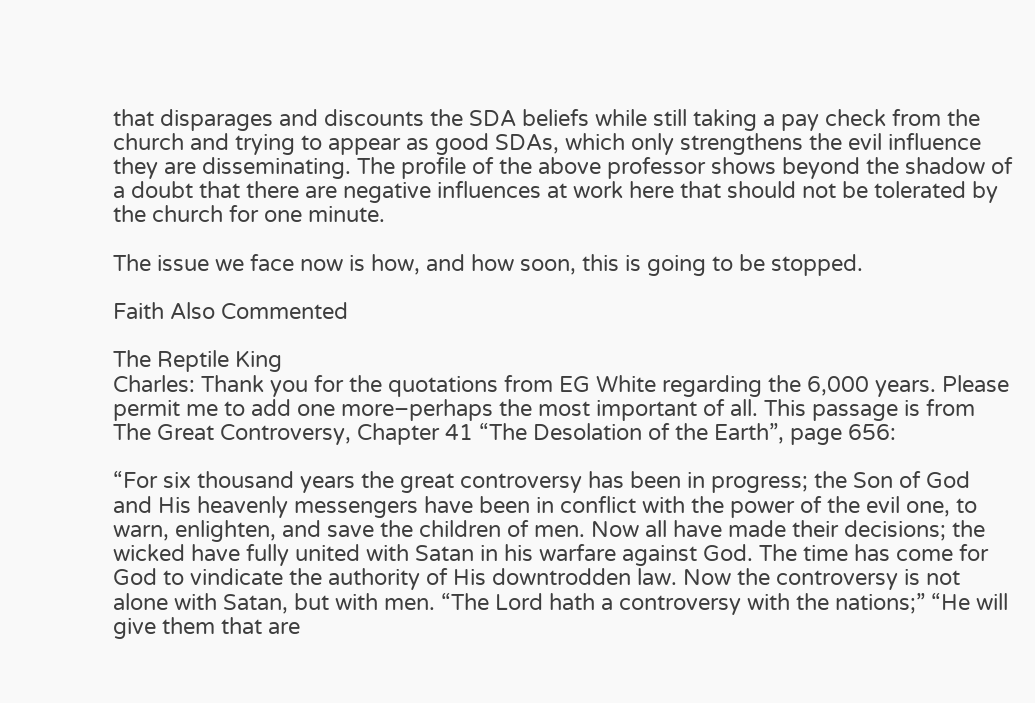that disparages and discounts the SDA beliefs while still taking a pay check from the church and trying to appear as good SDAs, which only strengthens the evil influence they are disseminating. The profile of the above professor shows beyond the shadow of a doubt that there are negative influences at work here that should not be tolerated by the church for one minute.

The issue we face now is how, and how soon, this is going to be stopped.

Faith Also Commented

The Reptile King
Charles: Thank you for the quotations from EG White regarding the 6,000 years. Please permit me to add one more–perhaps the most important of all. This passage is from The Great Controversy, Chapter 41 “The Desolation of the Earth”, page 656:

“For six thousand years the great controversy has been in progress; the Son of God and His heavenly messengers have been in conflict with the power of the evil one, to warn, enlighten, and save the children of men. Now all have made their decisions; the wicked have fully united with Satan in his warfare against God. The time has come for God to vindicate the authority of His downtrodden law. Now the controversy is not alone with Satan, but with men. “The Lord hath a controversy with the nations;” “He will give them that are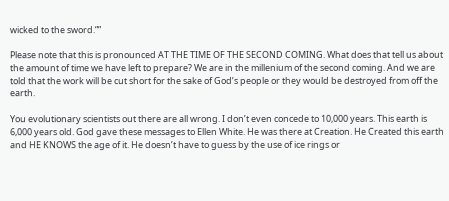wicked to the sword.””

Please note that this is pronounced AT THE TIME OF THE SECOND COMING. What does that tell us about the amount of time we have left to prepare? We are in the millenium of the second coming. And we are told that the work will be cut short for the sake of God’s people or they would be destroyed from off the earth.

You evolutionary scientists out there are all wrong. I don’t even concede to 10,000 years. This earth is 6,000 years old. God gave these messages to Ellen White. He was there at Creation. He Created this earth and HE KNOWS the age of it. He doesn’t have to guess by the use of ice rings or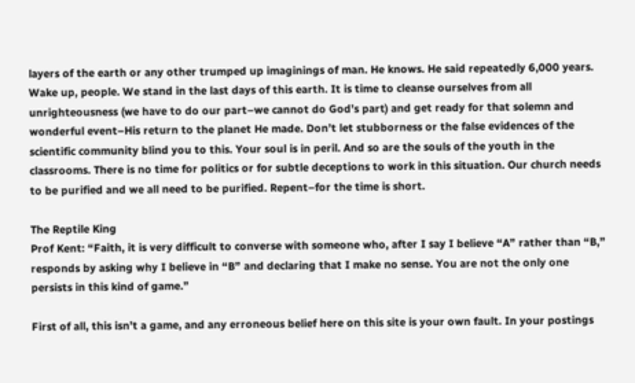layers of the earth or any other trumped up imaginings of man. He knows. He said repeatedly 6,000 years. Wake up, people. We stand in the last days of this earth. It is time to cleanse ourselves from all unrighteousness (we have to do our part–we cannot do God’s part) and get ready for that solemn and wonderful event–His return to the planet He made. Don’t let stubborness or the false evidences of the scientific community blind you to this. Your soul is in peril. And so are the souls of the youth in the classrooms. There is no time for politics or for subtle deceptions to work in this situation. Our church needs to be purified and we all need to be purified. Repent–for the time is short.

The Reptile King
Prof Kent: “Faith, it is very difficult to converse with someone who, after I say I believe “A” rather than “B,” responds by asking why I believe in “B” and declaring that I make no sense. You are not the only one persists in this kind of game.”

First of all, this isn’t a game, and any erroneous belief here on this site is your own fault. In your postings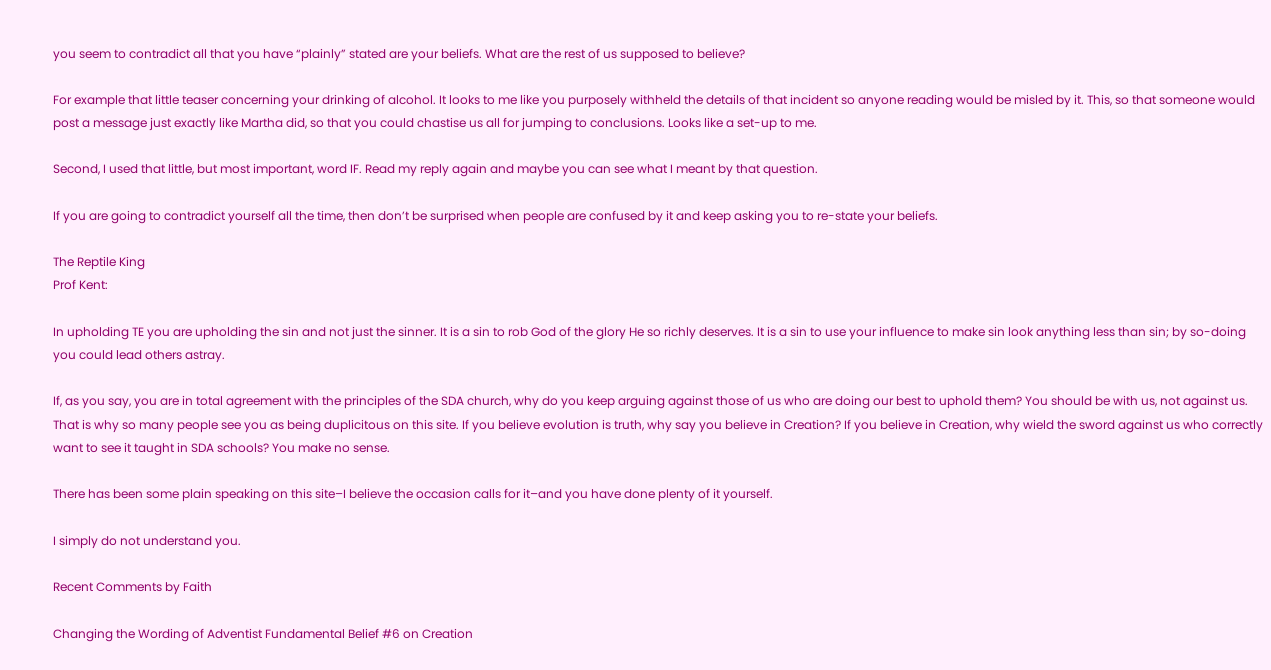you seem to contradict all that you have “plainly” stated are your beliefs. What are the rest of us supposed to believe?

For example that little teaser concerning your drinking of alcohol. It looks to me like you purposely withheld the details of that incident so anyone reading would be misled by it. This, so that someone would post a message just exactly like Martha did, so that you could chastise us all for jumping to conclusions. Looks like a set-up to me.

Second, I used that little, but most important, word IF. Read my reply again and maybe you can see what I meant by that question.

If you are going to contradict yourself all the time, then don’t be surprised when people are confused by it and keep asking you to re-state your beliefs.

The Reptile King
Prof Kent:

In upholding TE you are upholding the sin and not just the sinner. It is a sin to rob God of the glory He so richly deserves. It is a sin to use your influence to make sin look anything less than sin; by so-doing you could lead others astray.

If, as you say, you are in total agreement with the principles of the SDA church, why do you keep arguing against those of us who are doing our best to uphold them? You should be with us, not against us. That is why so many people see you as being duplicitous on this site. If you believe evolution is truth, why say you believe in Creation? If you believe in Creation, why wield the sword against us who correctly want to see it taught in SDA schools? You make no sense.

There has been some plain speaking on this site–I believe the occasion calls for it–and you have done plenty of it yourself.

I simply do not understand you.

Recent Comments by Faith

Changing the Wording of Adventist Fundamental Belief #6 on Creation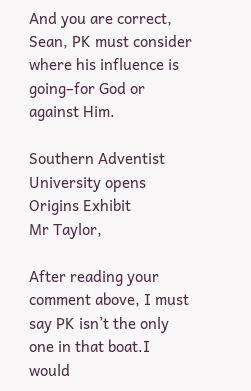And you are correct, Sean, PK must consider where his influence is going–for God or against Him.

Southern Adventist University opens Origins Exhibit
Mr Taylor,

After reading your comment above, I must say PK isn’t the only one in that boat.I would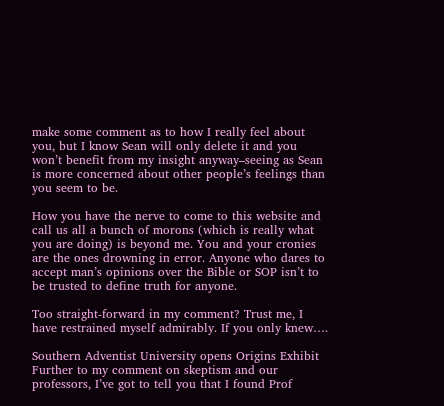make some comment as to how I really feel about you, but I know Sean will only delete it and you won’t benefit from my insight anyway–seeing as Sean is more concerned about other people’s feelings than you seem to be.

How you have the nerve to come to this website and call us all a bunch of morons (which is really what you are doing) is beyond me. You and your cronies are the ones drowning in error. Anyone who dares to accept man’s opinions over the Bible or SOP isn’t to be trusted to define truth for anyone.

Too straight-forward in my comment? Trust me, I have restrained myself admirably. If you only knew….

Southern Adventist University opens Origins Exhibit
Further to my comment on skeptism and our professors, I’ve got to tell you that I found Prof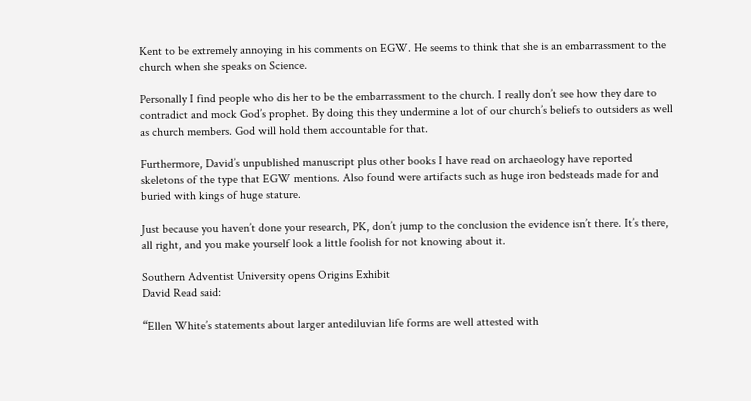Kent to be extremely annoying in his comments on EGW. He seems to think that she is an embarrassment to the church when she speaks on Science.

Personally I find people who dis her to be the embarrassment to the church. I really don’t see how they dare to contradict and mock God’s prophet. By doing this they undermine a lot of our church’s beliefs to outsiders as well as church members. God will hold them accountable for that.

Furthermore, David’s unpublished manuscript plus other books I have read on archaeology have reported skeletons of the type that EGW mentions. Also found were artifacts such as huge iron bedsteads made for and buried with kings of huge stature.

Just because you haven’t done your research, PK, don’t jump to the conclusion the evidence isn’t there. It’s there, all right, and you make yourself look a little foolish for not knowing about it.

Southern Adventist University opens Origins Exhibit
David Read said:

“Ellen White’s statements about larger antediluvian life forms are well attested with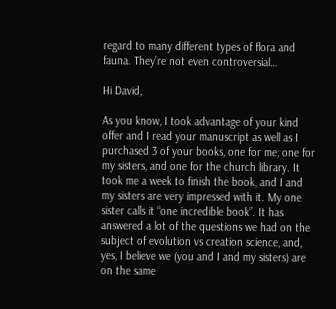regard to many different types of flora and fauna. They’re not even controversial…

Hi David,

As you know, I took advantage of your kind offer and I read your manuscript as well as I purchased 3 of your books, one for me, one for my sisters, and one for the church library. It took me a week to finish the book, and I and my sisters are very impressed with it. My one sister calls it “one incredible book”. It has answered a lot of the questions we had on the subject of evolution vs creation science, and, yes, I believe we (you and I and my sisters) are on the same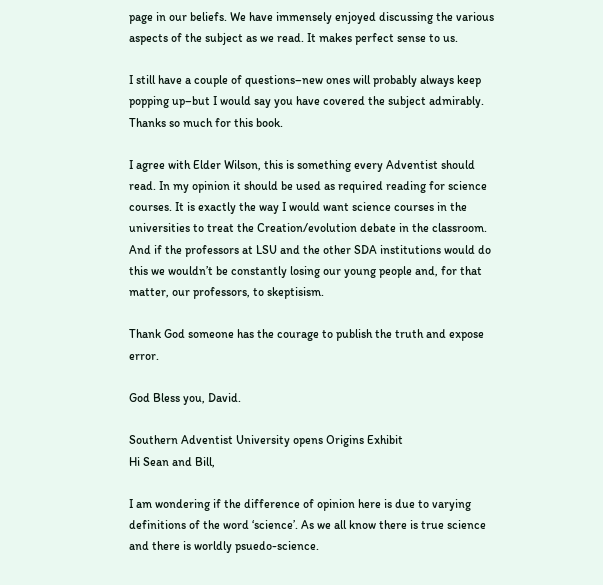page in our beliefs. We have immensely enjoyed discussing the various aspects of the subject as we read. It makes perfect sense to us.

I still have a couple of questions–new ones will probably always keep popping up–but I would say you have covered the subject admirably. Thanks so much for this book.

I agree with Elder Wilson, this is something every Adventist should read. In my opinion it should be used as required reading for science courses. It is exactly the way I would want science courses in the universities to treat the Creation/evolution debate in the classroom. And if the professors at LSU and the other SDA institutions would do this we wouldn’t be constantly losing our young people and, for that matter, our professors, to skeptisism.

Thank God someone has the courage to publish the truth and expose error.

God Bless you, David.

Southern Adventist University opens Origins Exhibit
Hi Sean and Bill,

I am wondering if the difference of opinion here is due to varying definitions of the word ‘science’. As we all know there is true science and there is worldly psuedo-science.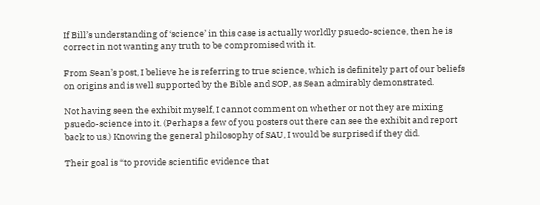If Bill’s understanding of ‘science’ in this case is actually worldly psuedo-science, then he is correct in not wanting any truth to be compromised with it.

From Sean’s post, I believe he is referring to true science, which is definitely part of our beliefs on origins and is well supported by the Bible and SOP, as Sean admirably demonstrated.

Not having seen the exhibit myself, I cannot comment on whether or not they are mixing psuedo-science into it. (Perhaps a few of you posters out there can see the exhibit and report back to us.) Knowing the general philosophy of SAU, I would be surprised if they did.

Their goal is “to provide scientific evidence that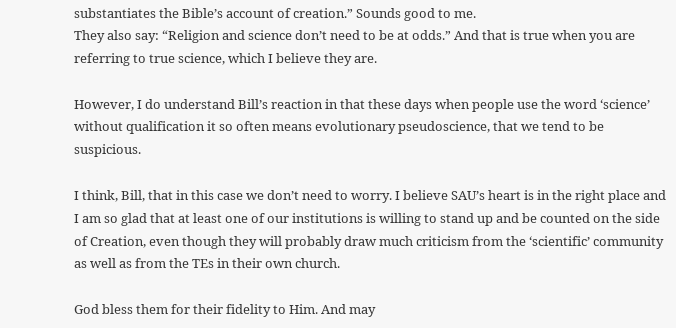substantiates the Bible’s account of creation.” Sounds good to me.
They also say: “Religion and science don’t need to be at odds.” And that is true when you are referring to true science, which I believe they are.

However, I do understand Bill’s reaction in that these days when people use the word ‘science’ without qualification it so often means evolutionary pseudoscience, that we tend to be suspicious.

I think, Bill, that in this case we don’t need to worry. I believe SAU’s heart is in the right place and I am so glad that at least one of our institutions is willing to stand up and be counted on the side of Creation, even though they will probably draw much criticism from the ‘scientific’ community as well as from the TEs in their own church.

God bless them for their fidelity to Him. And may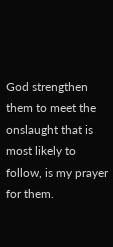God strengthen them to meet the onslaught that is most likely to follow, is my prayer for them.